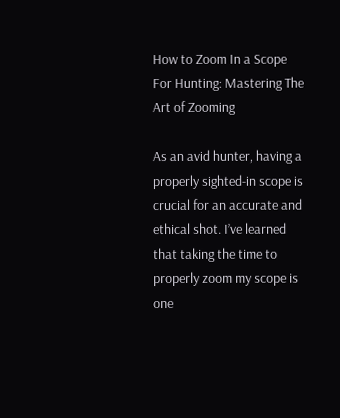How to Zoom In a Scope For Hunting: Mastering The Art of Zooming

As an avid hunter, having a properly sighted-in scope is crucial for an accurate and ethical shot. I’ve learned that taking the time to properly zoom my scope is one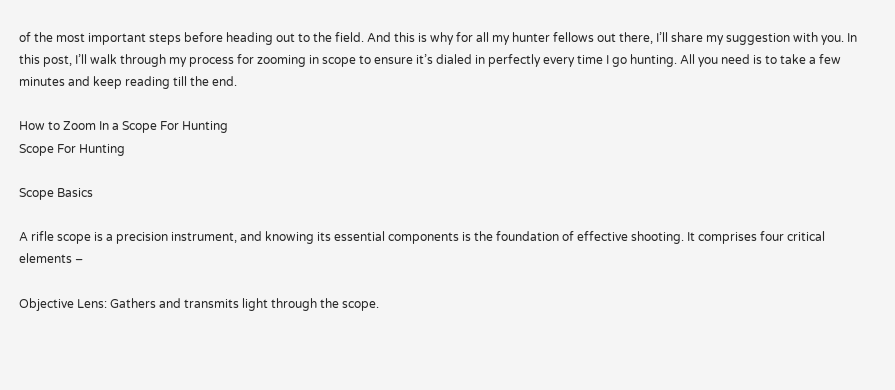of the most important steps before heading out to the field. And this is why for all my hunter fellows out there, I’ll share my suggestion with you. In this post, I’ll walk through my process for zooming in scope to ensure it’s dialed in perfectly every time I go hunting. All you need is to take a few minutes and keep reading till the end.

How to Zoom In a Scope For Hunting
Scope For Hunting

Scope Basics

A rifle scope is a precision instrument, and knowing its essential components is the foundation of effective shooting. It comprises four critical elements –

Objective Lens: Gathers and transmits light through the scope.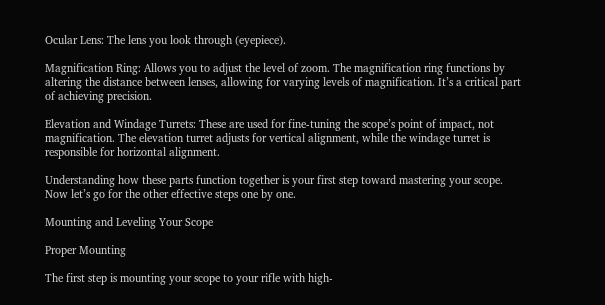Ocular Lens: The lens you look through (eyepiece).

Magnification Ring: Allows you to adjust the level of zoom. The magnification ring functions by altering the distance between lenses, allowing for varying levels of magnification. It’s a critical part of achieving precision.

Elevation and Windage Turrets: These are used for fine-tuning the scope’s point of impact, not magnification. The elevation turret adjusts for vertical alignment, while the windage turret is responsible for horizontal alignment.

Understanding how these parts function together is your first step toward mastering your scope. Now let’s go for the other effective steps one by one.

Mounting and Leveling Your Scope

Proper Mounting

The first step is mounting your scope to your rifle with high-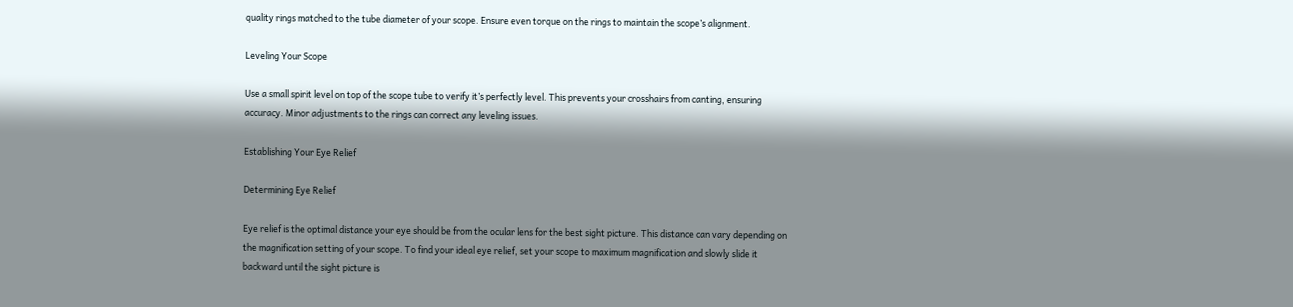quality rings matched to the tube diameter of your scope. Ensure even torque on the rings to maintain the scope’s alignment.

Leveling Your Scope

Use a small spirit level on top of the scope tube to verify it’s perfectly level. This prevents your crosshairs from canting, ensuring accuracy. Minor adjustments to the rings can correct any leveling issues.

Establishing Your Eye Relief

Determining Eye Relief

Eye relief is the optimal distance your eye should be from the ocular lens for the best sight picture. This distance can vary depending on the magnification setting of your scope. To find your ideal eye relief, set your scope to maximum magnification and slowly slide it backward until the sight picture is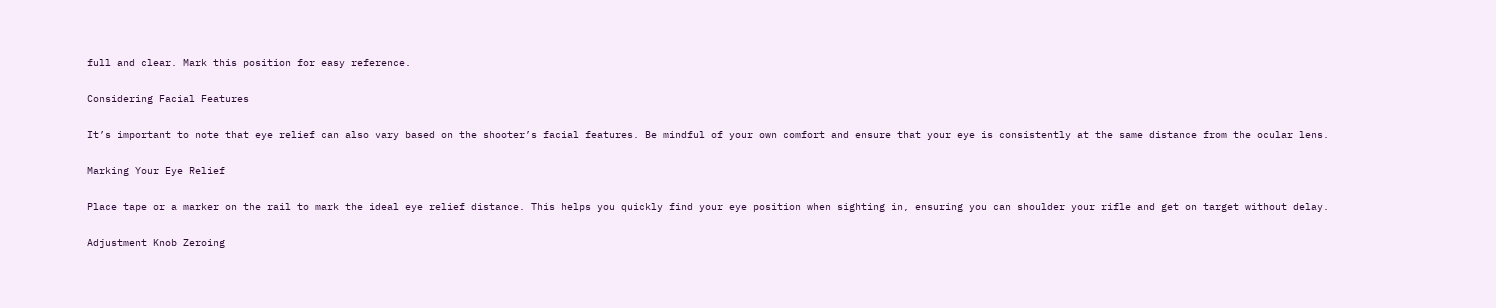full and clear. Mark this position for easy reference.

Considering Facial Features

It’s important to note that eye relief can also vary based on the shooter’s facial features. Be mindful of your own comfort and ensure that your eye is consistently at the same distance from the ocular lens.

Marking Your Eye Relief

Place tape or a marker on the rail to mark the ideal eye relief distance. This helps you quickly find your eye position when sighting in, ensuring you can shoulder your rifle and get on target without delay.

Adjustment Knob Zeroing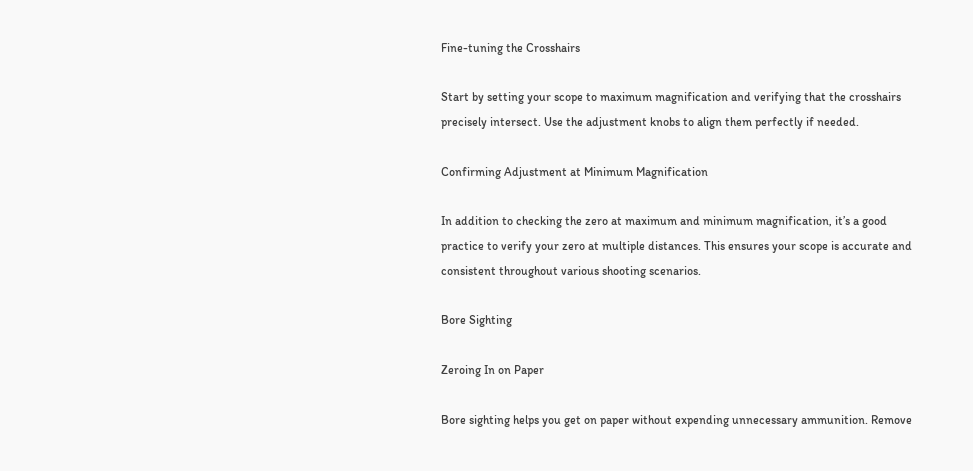Fine-tuning the Crosshairs

Start by setting your scope to maximum magnification and verifying that the crosshairs precisely intersect. Use the adjustment knobs to align them perfectly if needed.

Confirming Adjustment at Minimum Magnification

In addition to checking the zero at maximum and minimum magnification, it’s a good practice to verify your zero at multiple distances. This ensures your scope is accurate and consistent throughout various shooting scenarios.

Bore Sighting

Zeroing In on Paper

Bore sighting helps you get on paper without expending unnecessary ammunition. Remove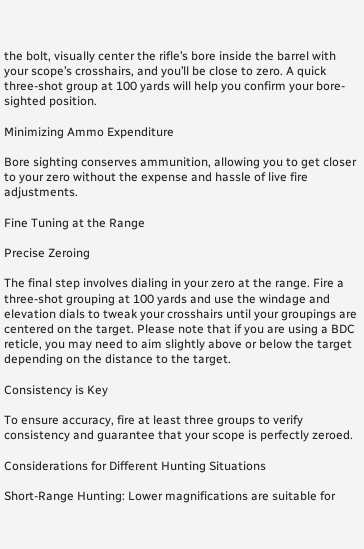the bolt, visually center the rifle’s bore inside the barrel with your scope’s crosshairs, and you’ll be close to zero. A quick three-shot group at 100 yards will help you confirm your bore-sighted position.

Minimizing Ammo Expenditure

Bore sighting conserves ammunition, allowing you to get closer to your zero without the expense and hassle of live fire adjustments.

Fine Tuning at the Range

Precise Zeroing

The final step involves dialing in your zero at the range. Fire a three-shot grouping at 100 yards and use the windage and elevation dials to tweak your crosshairs until your groupings are centered on the target. Please note that if you are using a BDC reticle, you may need to aim slightly above or below the target depending on the distance to the target.

Consistency is Key

To ensure accuracy, fire at least three groups to verify consistency and guarantee that your scope is perfectly zeroed.

Considerations for Different Hunting Situations

Short-Range Hunting: Lower magnifications are suitable for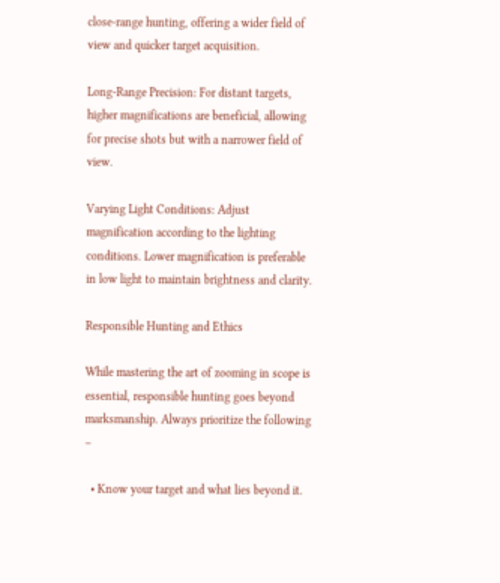close-range hunting, offering a wider field of view and quicker target acquisition.

Long-Range Precision: For distant targets, higher magnifications are beneficial, allowing for precise shots but with a narrower field of view.

Varying Light Conditions: Adjust magnification according to the lighting conditions. Lower magnification is preferable in low light to maintain brightness and clarity.

Responsible Hunting and Ethics

While mastering the art of zooming in scope is essential, responsible hunting goes beyond marksmanship. Always prioritize the following –

  • Know your target and what lies beyond it.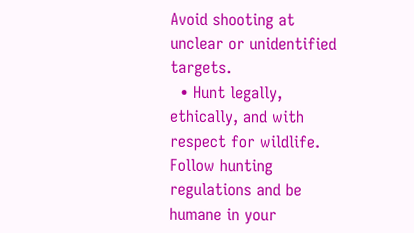Avoid shooting at unclear or unidentified targets.
  • Hunt legally, ethically, and with respect for wildlife. Follow hunting regulations and be humane in your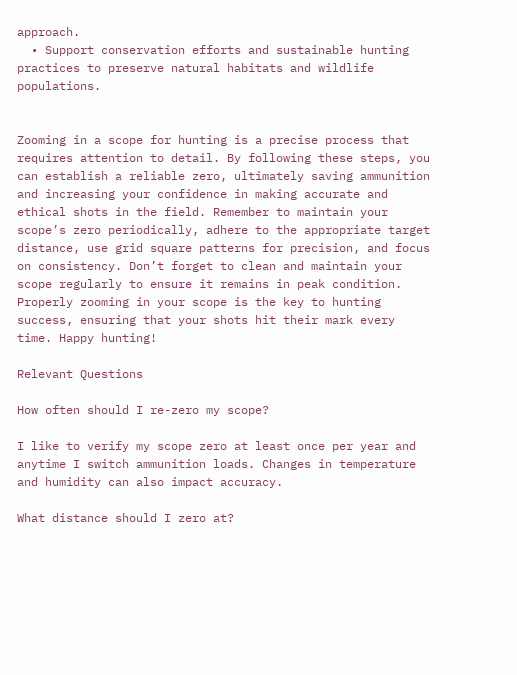approach.
  • Support conservation efforts and sustainable hunting practices to preserve natural habitats and wildlife populations.


Zooming in a scope for hunting is a precise process that requires attention to detail. By following these steps, you can establish a reliable zero, ultimately saving ammunition and increasing your confidence in making accurate and ethical shots in the field. Remember to maintain your scope’s zero periodically, adhere to the appropriate target distance, use grid square patterns for precision, and focus on consistency. Don’t forget to clean and maintain your scope regularly to ensure it remains in peak condition. Properly zooming in your scope is the key to hunting success, ensuring that your shots hit their mark every time. Happy hunting!

Relevant Questions

How often should I re-zero my scope?

I like to verify my scope zero at least once per year and anytime I switch ammunition loads. Changes in temperature and humidity can also impact accuracy.

What distance should I zero at?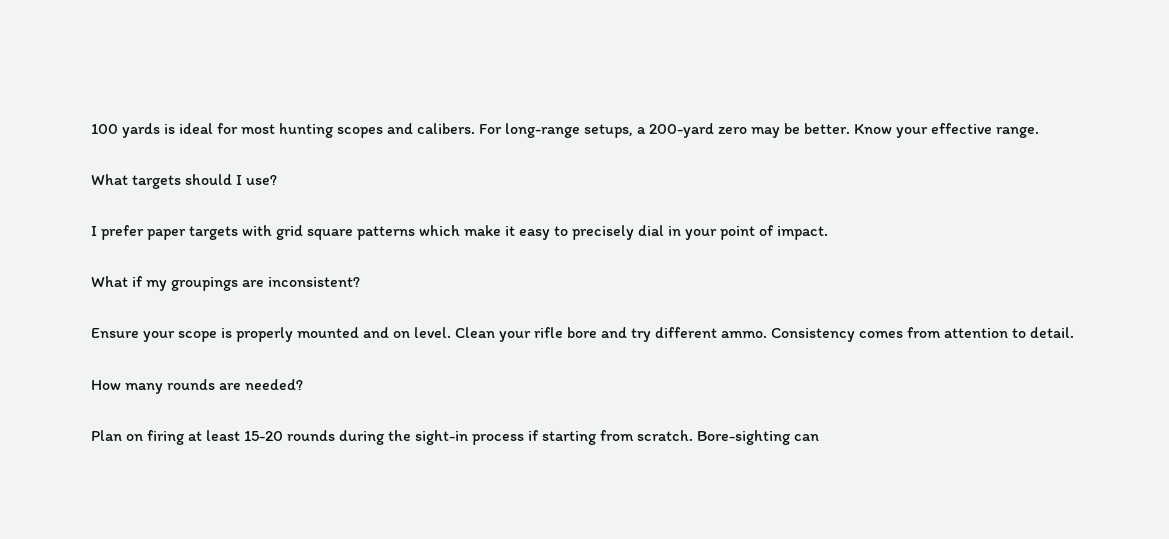100 yards is ideal for most hunting scopes and calibers. For long-range setups, a 200-yard zero may be better. Know your effective range.

What targets should I use?

I prefer paper targets with grid square patterns which make it easy to precisely dial in your point of impact.

What if my groupings are inconsistent?

Ensure your scope is properly mounted and on level. Clean your rifle bore and try different ammo. Consistency comes from attention to detail.

How many rounds are needed?

Plan on firing at least 15-20 rounds during the sight-in process if starting from scratch. Bore-sighting can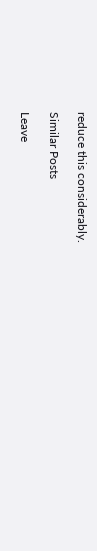reduce this considerably.

Similar Posts

Leave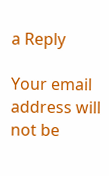a Reply

Your email address will not be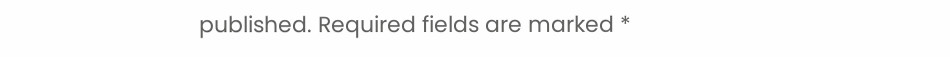published. Required fields are marked *